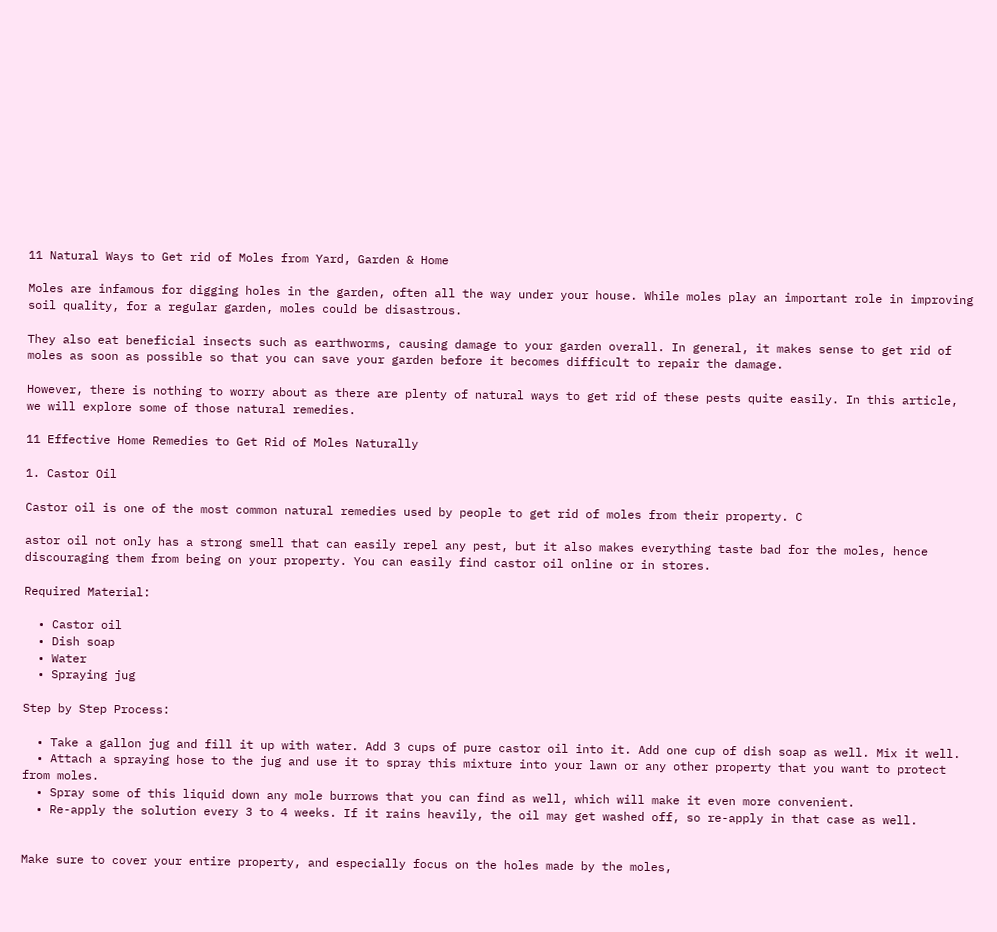11 Natural Ways to Get rid of Moles from Yard, Garden & Home

Moles are infamous for digging holes in the garden, often all the way under your house. While moles play an important role in improving soil quality, for a regular garden, moles could be disastrous.

They also eat beneficial insects such as earthworms, causing damage to your garden overall. In general, it makes sense to get rid of moles as soon as possible so that you can save your garden before it becomes difficult to repair the damage.

However, there is nothing to worry about as there are plenty of natural ways to get rid of these pests quite easily. In this article, we will explore some of those natural remedies.

11 Effective Home Remedies to Get Rid of Moles Naturally

1. Castor Oil

Castor oil is one of the most common natural remedies used by people to get rid of moles from their property. C

astor oil not only has a strong smell that can easily repel any pest, but it also makes everything taste bad for the moles, hence discouraging them from being on your property. You can easily find castor oil online or in stores.

Required Material:

  • Castor oil
  • Dish soap
  • Water
  • Spraying jug

Step by Step Process:

  • Take a gallon jug and fill it up with water. Add 3 cups of pure castor oil into it. Add one cup of dish soap as well. Mix it well.
  • Attach a spraying hose to the jug and use it to spray this mixture into your lawn or any other property that you want to protect from moles.
  • Spray some of this liquid down any mole burrows that you can find as well, which will make it even more convenient.
  • Re-apply the solution every 3 to 4 weeks. If it rains heavily, the oil may get washed off, so re-apply in that case as well.


Make sure to cover your entire property, and especially focus on the holes made by the moles,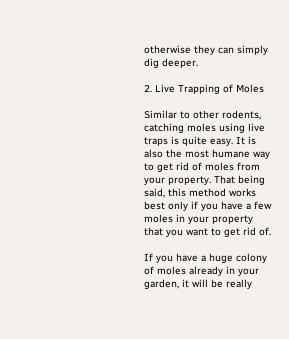otherwise they can simply dig deeper.

2. Live Trapping of Moles

Similar to other rodents, catching moles using live traps is quite easy. It is also the most humane way to get rid of moles from your property. That being said, this method works best only if you have a few moles in your property that you want to get rid of.

If you have a huge colony of moles already in your garden, it will be really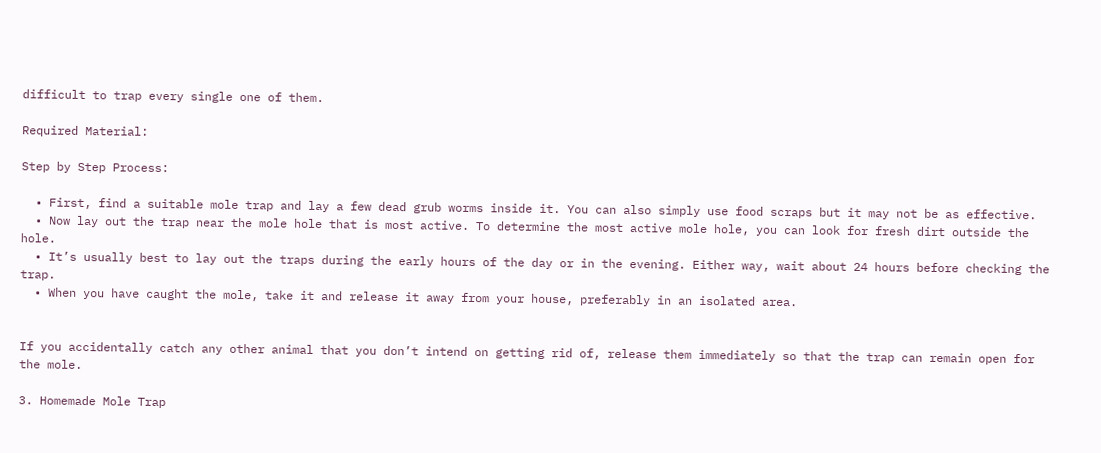difficult to trap every single one of them.

Required Material:

Step by Step Process:

  • First, find a suitable mole trap and lay a few dead grub worms inside it. You can also simply use food scraps but it may not be as effective.
  • Now lay out the trap near the mole hole that is most active. To determine the most active mole hole, you can look for fresh dirt outside the hole.
  • It’s usually best to lay out the traps during the early hours of the day or in the evening. Either way, wait about 24 hours before checking the trap.
  • When you have caught the mole, take it and release it away from your house, preferably in an isolated area.


If you accidentally catch any other animal that you don’t intend on getting rid of, release them immediately so that the trap can remain open for the mole.

3. Homemade Mole Trap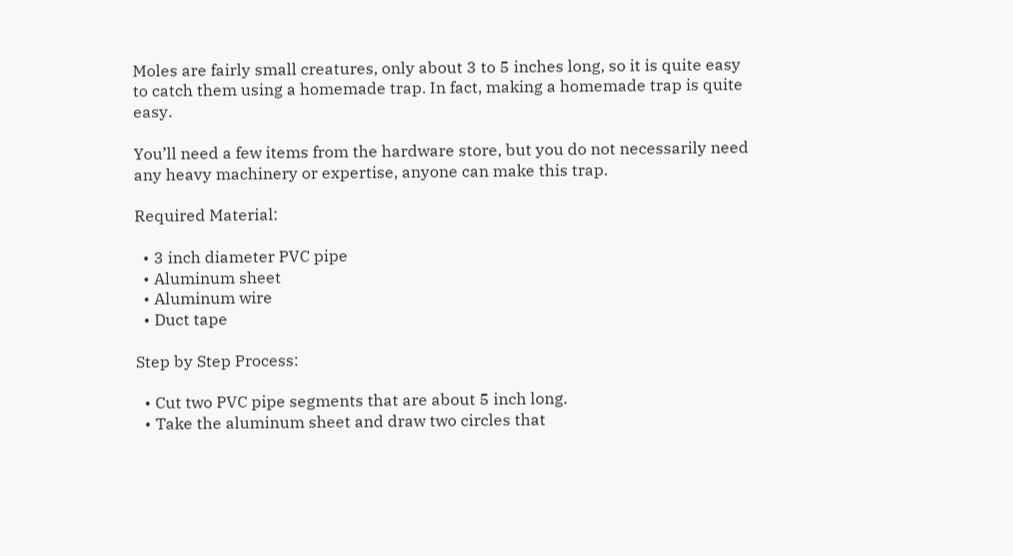Moles are fairly small creatures, only about 3 to 5 inches long, so it is quite easy to catch them using a homemade trap. In fact, making a homemade trap is quite easy.

You’ll need a few items from the hardware store, but you do not necessarily need any heavy machinery or expertise, anyone can make this trap.

Required Material:

  • 3 inch diameter PVC pipe
  • Aluminum sheet
  • Aluminum wire
  • Duct tape

Step by Step Process:

  • Cut two PVC pipe segments that are about 5 inch long.
  • Take the aluminum sheet and draw two circles that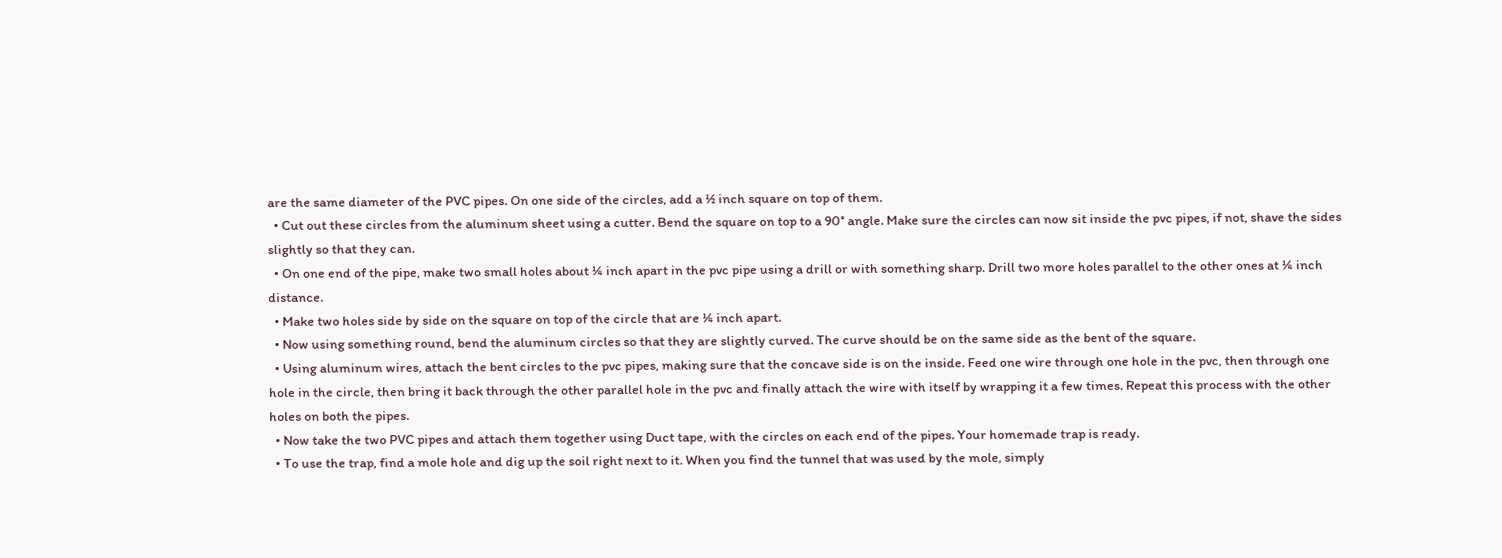are the same diameter of the PVC pipes. On one side of the circles, add a ½ inch square on top of them.
  • Cut out these circles from the aluminum sheet using a cutter. Bend the square on top to a 90° angle. Make sure the circles can now sit inside the pvc pipes, if not, shave the sides slightly so that they can.
  • On one end of the pipe, make two small holes about ¼ inch apart in the pvc pipe using a drill or with something sharp. Drill two more holes parallel to the other ones at ¼ inch distance.
  • Make two holes side by side on the square on top of the circle that are ¼ inch apart.
  • Now using something round, bend the aluminum circles so that they are slightly curved. The curve should be on the same side as the bent of the square.
  • Using aluminum wires, attach the bent circles to the pvc pipes, making sure that the concave side is on the inside. Feed one wire through one hole in the pvc, then through one hole in the circle, then bring it back through the other parallel hole in the pvc and finally attach the wire with itself by wrapping it a few times. Repeat this process with the other holes on both the pipes.
  • Now take the two PVC pipes and attach them together using Duct tape, with the circles on each end of the pipes. Your homemade trap is ready.
  • To use the trap, find a mole hole and dig up the soil right next to it. When you find the tunnel that was used by the mole, simply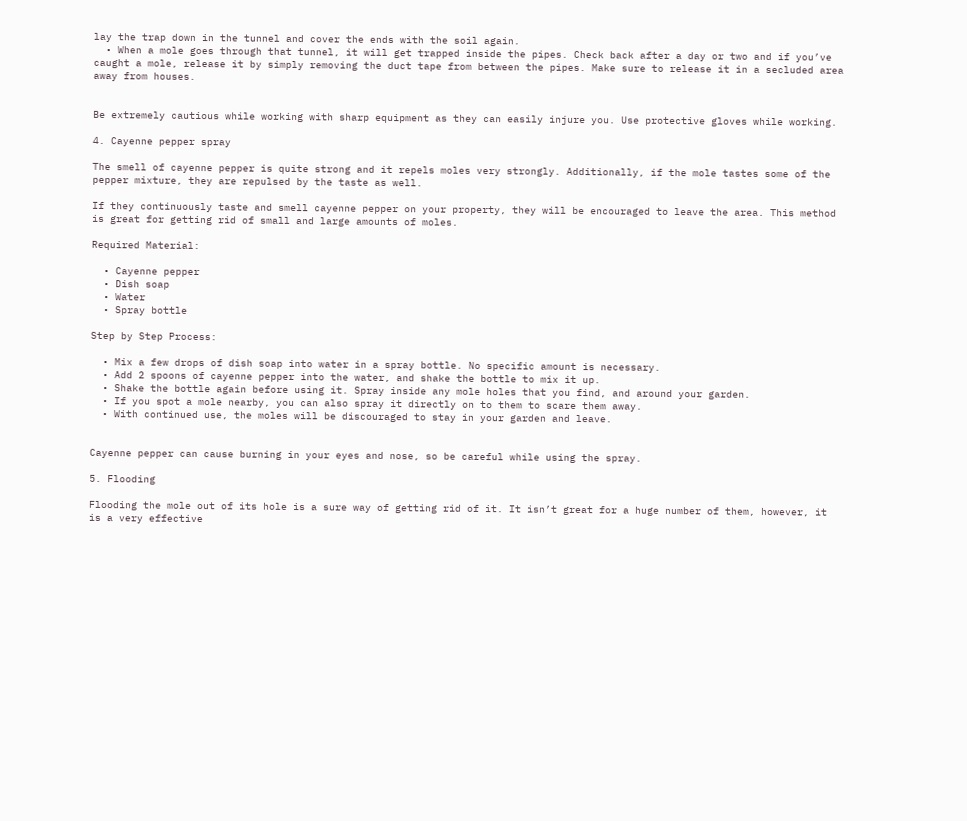lay the trap down in the tunnel and cover the ends with the soil again.
  • When a mole goes through that tunnel, it will get trapped inside the pipes. Check back after a day or two and if you’ve caught a mole, release it by simply removing the duct tape from between the pipes. Make sure to release it in a secluded area away from houses.


Be extremely cautious while working with sharp equipment as they can easily injure you. Use protective gloves while working.

4. Cayenne pepper spray

The smell of cayenne pepper is quite strong and it repels moles very strongly. Additionally, if the mole tastes some of the pepper mixture, they are repulsed by the taste as well.

If they continuously taste and smell cayenne pepper on your property, they will be encouraged to leave the area. This method is great for getting rid of small and large amounts of moles.

Required Material:

  • Cayenne pepper
  • Dish soap
  • Water
  • Spray bottle

Step by Step Process:

  • Mix a few drops of dish soap into water in a spray bottle. No specific amount is necessary.
  • Add 2 spoons of cayenne pepper into the water, and shake the bottle to mix it up.
  • Shake the bottle again before using it. Spray inside any mole holes that you find, and around your garden.
  • If you spot a mole nearby, you can also spray it directly on to them to scare them away.
  • With continued use, the moles will be discouraged to stay in your garden and leave.


Cayenne pepper can cause burning in your eyes and nose, so be careful while using the spray.

5. Flooding

Flooding the mole out of its hole is a sure way of getting rid of it. It isn’t great for a huge number of them, however, it is a very effective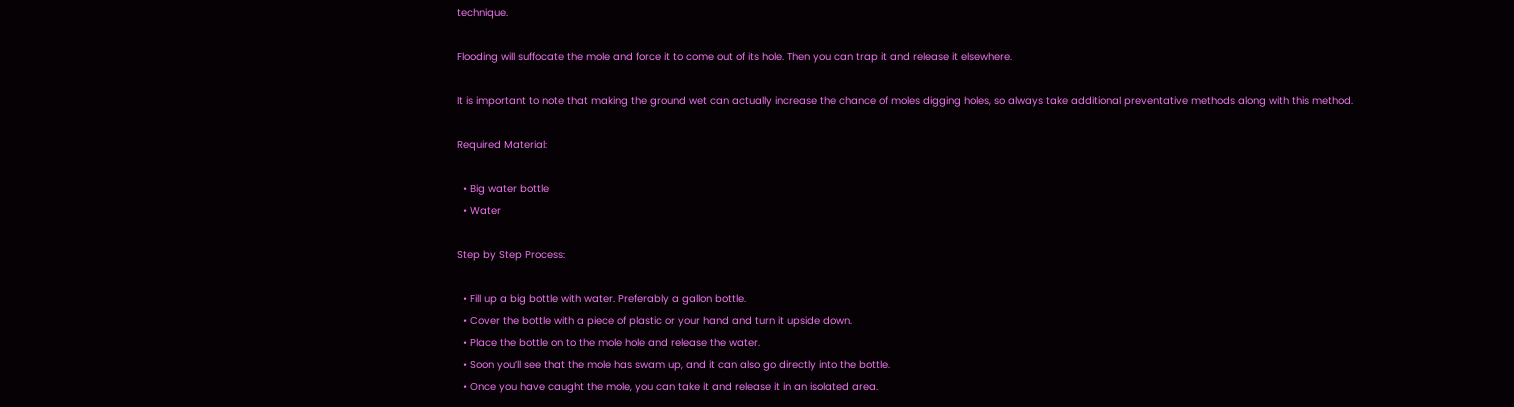technique.

Flooding will suffocate the mole and force it to come out of its hole. Then you can trap it and release it elsewhere.

It is important to note that making the ground wet can actually increase the chance of moles digging holes, so always take additional preventative methods along with this method.

Required Material:

  • Big water bottle
  • Water

Step by Step Process:

  • Fill up a big bottle with water. Preferably a gallon bottle.
  • Cover the bottle with a piece of plastic or your hand and turn it upside down.
  • Place the bottle on to the mole hole and release the water.
  • Soon you’ll see that the mole has swam up, and it can also go directly into the bottle.
  • Once you have caught the mole, you can take it and release it in an isolated area.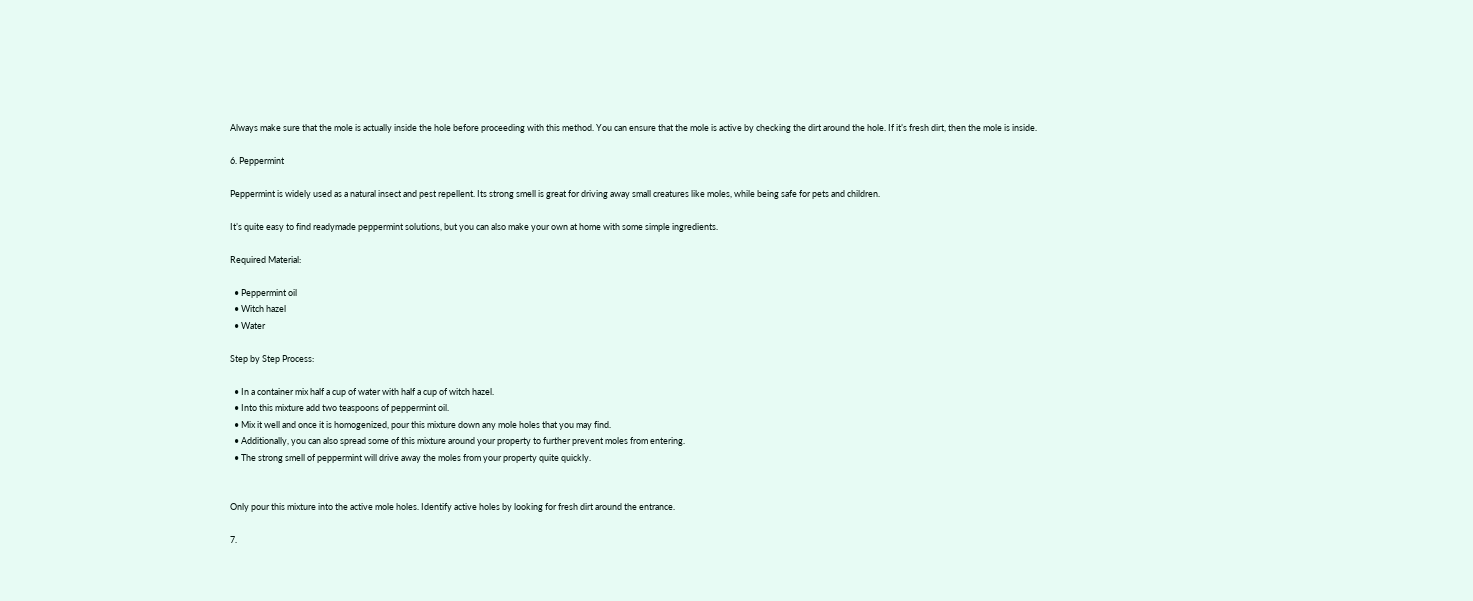Always make sure that the mole is actually inside the hole before proceeding with this method. You can ensure that the mole is active by checking the dirt around the hole. If it’s fresh dirt, then the mole is inside.

6. Peppermint

Peppermint is widely used as a natural insect and pest repellent. Its strong smell is great for driving away small creatures like moles, while being safe for pets and children.

It’s quite easy to find readymade peppermint solutions, but you can also make your own at home with some simple ingredients.

Required Material:

  • Peppermint oil
  • Witch hazel
  • Water

Step by Step Process:

  • In a container mix half a cup of water with half a cup of witch hazel.
  • Into this mixture add two teaspoons of peppermint oil.
  • Mix it well and once it is homogenized, pour this mixture down any mole holes that you may find.
  • Additionally, you can also spread some of this mixture around your property to further prevent moles from entering.
  • The strong smell of peppermint will drive away the moles from your property quite quickly.


Only pour this mixture into the active mole holes. Identify active holes by looking for fresh dirt around the entrance.

7.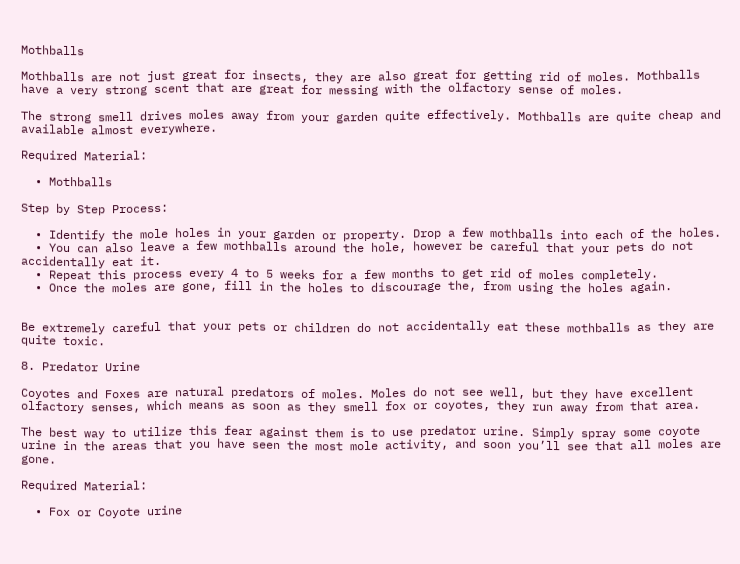Mothballs

Mothballs are not just great for insects, they are also great for getting rid of moles. Mothballs have a very strong scent that are great for messing with the olfactory sense of moles.

The strong smell drives moles away from your garden quite effectively. Mothballs are quite cheap and available almost everywhere.

Required Material:

  • Mothballs

Step by Step Process:

  • Identify the mole holes in your garden or property. Drop a few mothballs into each of the holes.
  • You can also leave a few mothballs around the hole, however be careful that your pets do not accidentally eat it.
  • Repeat this process every 4 to 5 weeks for a few months to get rid of moles completely.
  • Once the moles are gone, fill in the holes to discourage the, from using the holes again.


Be extremely careful that your pets or children do not accidentally eat these mothballs as they are quite toxic.

8. Predator Urine

Coyotes and Foxes are natural predators of moles. Moles do not see well, but they have excellent olfactory senses, which means as soon as they smell fox or coyotes, they run away from that area.

The best way to utilize this fear against them is to use predator urine. Simply spray some coyote urine in the areas that you have seen the most mole activity, and soon you’ll see that all moles are gone.

Required Material:

  • Fox or Coyote urine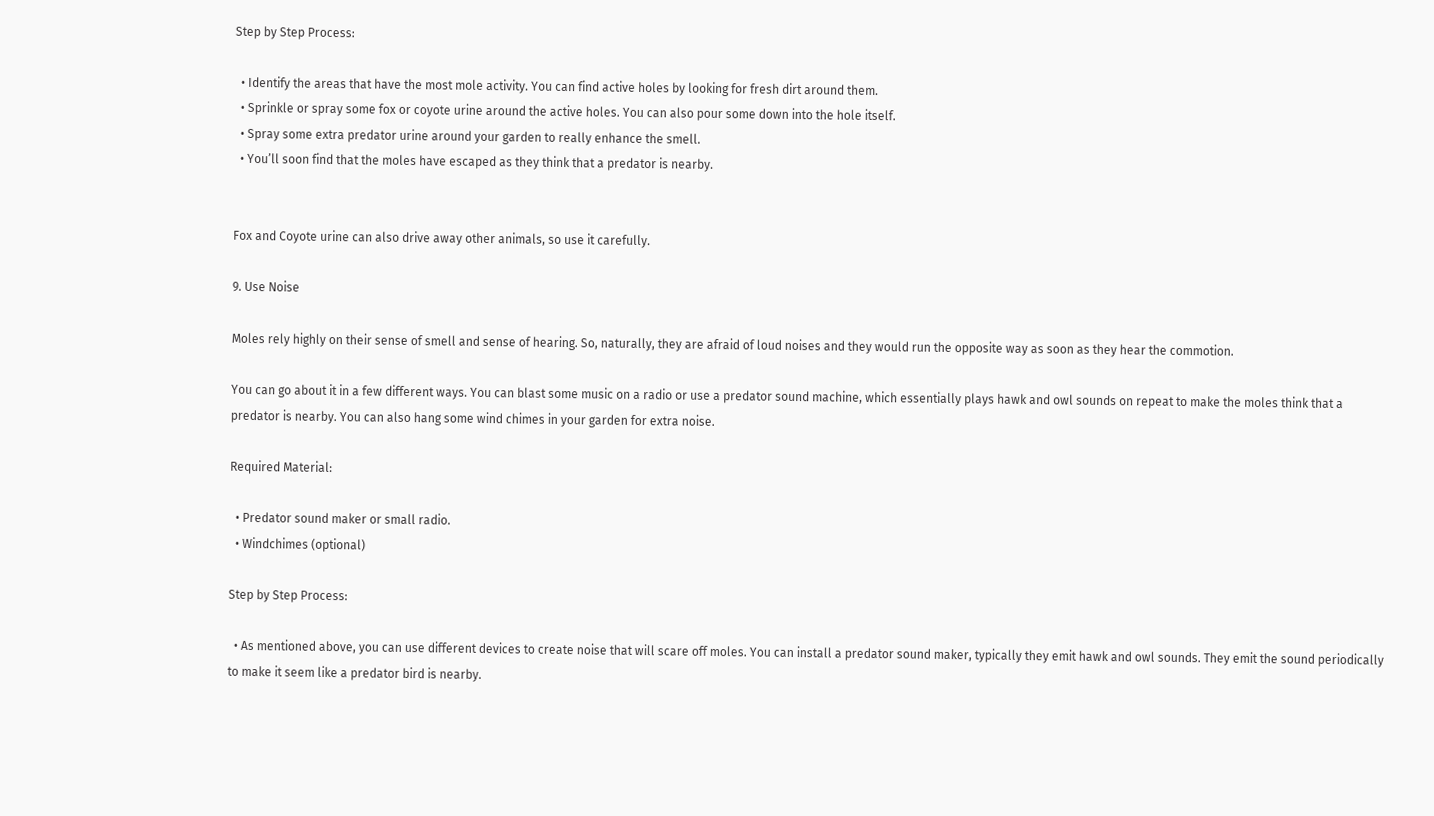Step by Step Process:

  • Identify the areas that have the most mole activity. You can find active holes by looking for fresh dirt around them.
  • Sprinkle or spray some fox or coyote urine around the active holes. You can also pour some down into the hole itself.
  • Spray some extra predator urine around your garden to really enhance the smell.
  • You’ll soon find that the moles have escaped as they think that a predator is nearby.


Fox and Coyote urine can also drive away other animals, so use it carefully.

9. Use Noise

Moles rely highly on their sense of smell and sense of hearing. So, naturally, they are afraid of loud noises and they would run the opposite way as soon as they hear the commotion.

You can go about it in a few different ways. You can blast some music on a radio or use a predator sound machine, which essentially plays hawk and owl sounds on repeat to make the moles think that a predator is nearby. You can also hang some wind chimes in your garden for extra noise.

Required Material:

  • Predator sound maker or small radio.
  • Windchimes (optional)

Step by Step Process:

  • As mentioned above, you can use different devices to create noise that will scare off moles. You can install a predator sound maker, typically they emit hawk and owl sounds. They emit the sound periodically to make it seem like a predator bird is nearby.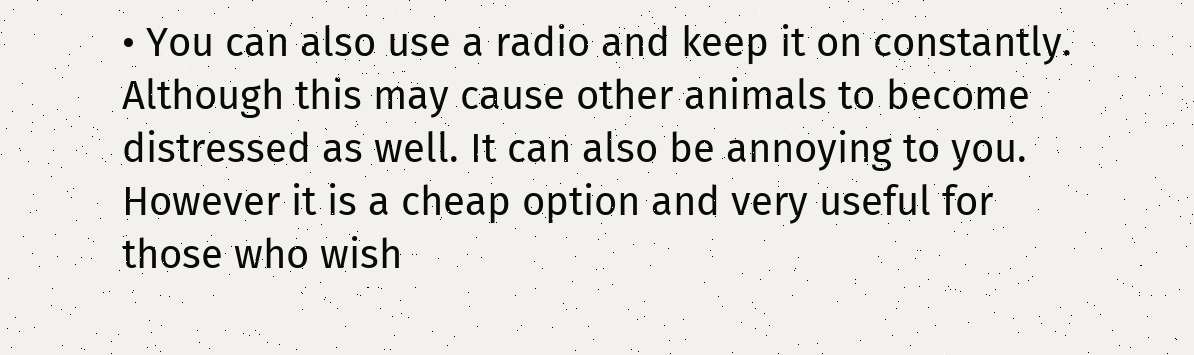• You can also use a radio and keep it on constantly. Although this may cause other animals to become distressed as well. It can also be annoying to you. However it is a cheap option and very useful for those who wish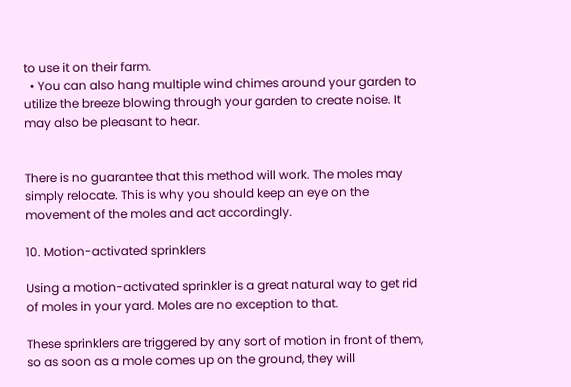to use it on their farm.
  • You can also hang multiple wind chimes around your garden to utilize the breeze blowing through your garden to create noise. It may also be pleasant to hear.


There is no guarantee that this method will work. The moles may simply relocate. This is why you should keep an eye on the movement of the moles and act accordingly.

10. Motion-activated sprinklers

Using a motion-activated sprinkler is a great natural way to get rid of moles in your yard. Moles are no exception to that.

These sprinklers are triggered by any sort of motion in front of them, so as soon as a mole comes up on the ground, they will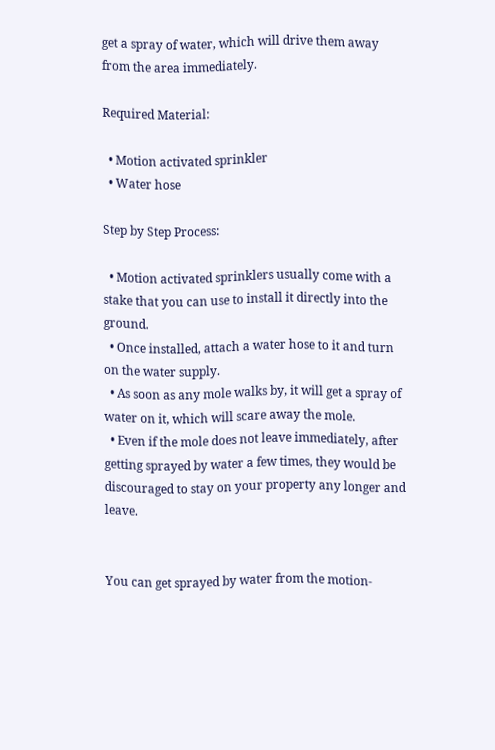get a spray of water, which will drive them away from the area immediately.

Required Material:

  • Motion activated sprinkler
  • Water hose

Step by Step Process:

  • Motion activated sprinklers usually come with a stake that you can use to install it directly into the ground.
  • Once installed, attach a water hose to it and turn on the water supply.
  • As soon as any mole walks by, it will get a spray of water on it, which will scare away the mole.
  • Even if the mole does not leave immediately, after getting sprayed by water a few times, they would be discouraged to stay on your property any longer and leave.


You can get sprayed by water from the motion-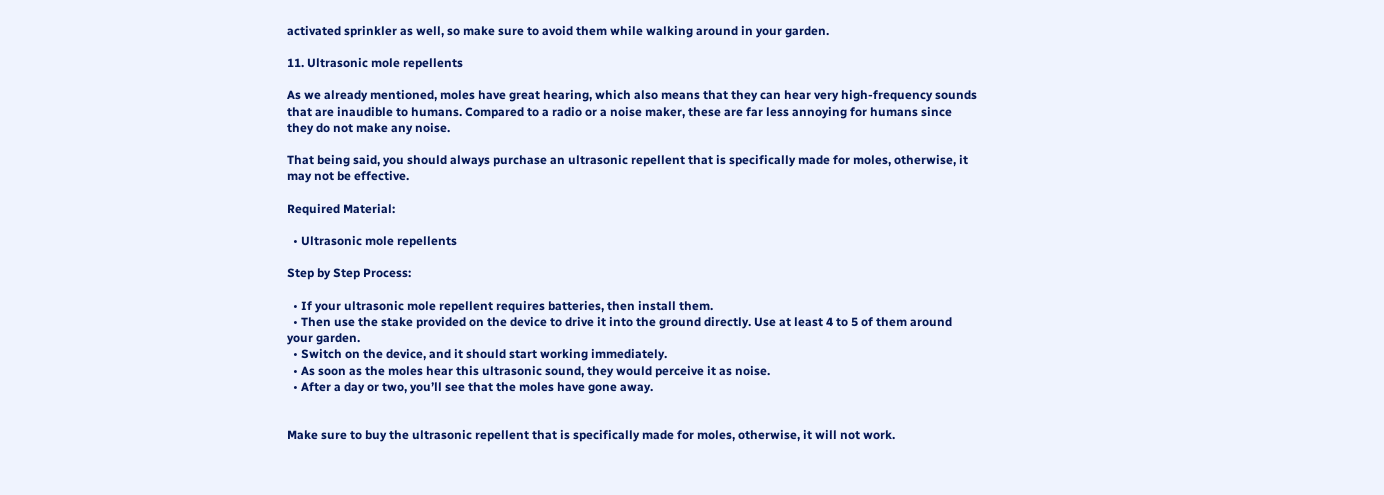activated sprinkler as well, so make sure to avoid them while walking around in your garden.

11. Ultrasonic mole repellents

As we already mentioned, moles have great hearing, which also means that they can hear very high-frequency sounds that are inaudible to humans. Compared to a radio or a noise maker, these are far less annoying for humans since they do not make any noise.

That being said, you should always purchase an ultrasonic repellent that is specifically made for moles, otherwise, it may not be effective.

Required Material:

  • Ultrasonic mole repellents

Step by Step Process:

  • If your ultrasonic mole repellent requires batteries, then install them.
  • Then use the stake provided on the device to drive it into the ground directly. Use at least 4 to 5 of them around your garden.
  • Switch on the device, and it should start working immediately.
  • As soon as the moles hear this ultrasonic sound, they would perceive it as noise.
  • After a day or two, you’ll see that the moles have gone away.


Make sure to buy the ultrasonic repellent that is specifically made for moles, otherwise, it will not work.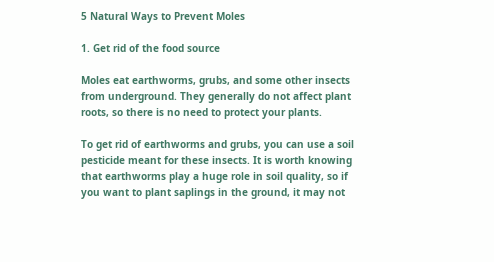5 Natural Ways to Prevent Moles

1. Get rid of the food source

Moles eat earthworms, grubs, and some other insects from underground. They generally do not affect plant roots, so there is no need to protect your plants.

To get rid of earthworms and grubs, you can use a soil pesticide meant for these insects. It is worth knowing that earthworms play a huge role in soil quality, so if you want to plant saplings in the ground, it may not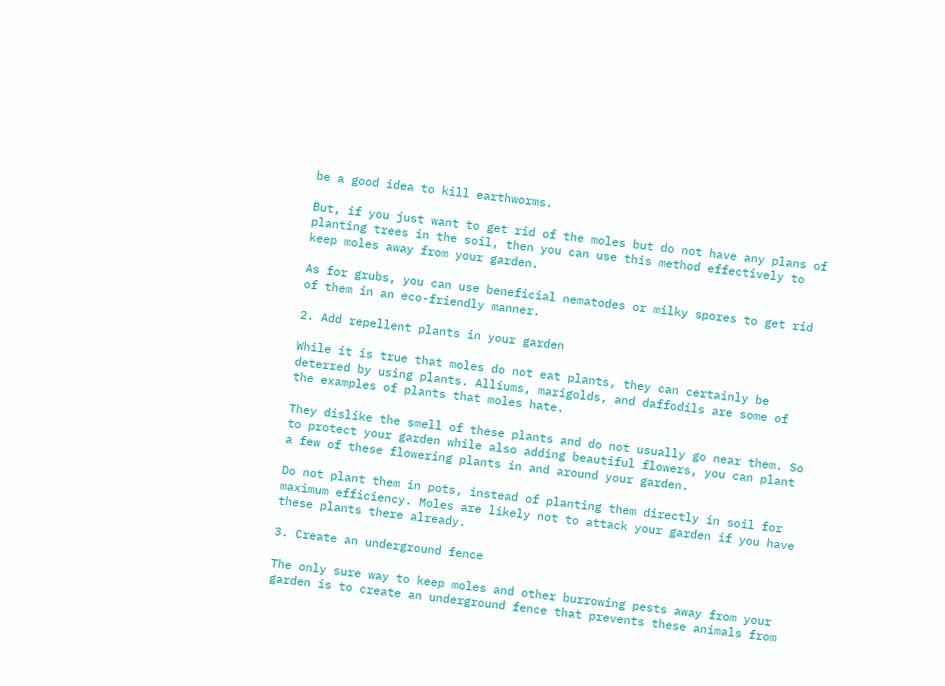be a good idea to kill earthworms.

But, if you just want to get rid of the moles but do not have any plans of planting trees in the soil, then you can use this method effectively to keep moles away from your garden.

As for grubs, you can use beneficial nematodes or milky spores to get rid of them in an eco-friendly manner.

2. Add repellent plants in your garden

While it is true that moles do not eat plants, they can certainly be deterred by using plants. Alliums, marigolds, and daffodils are some of the examples of plants that moles hate.

They dislike the smell of these plants and do not usually go near them. So to protect your garden while also adding beautiful flowers, you can plant a few of these flowering plants in and around your garden.

Do not plant them in pots, instead of planting them directly in soil for maximum efficiency. Moles are likely not to attack your garden if you have these plants there already.

3. Create an underground fence

The only sure way to keep moles and other burrowing pests away from your garden is to create an underground fence that prevents these animals from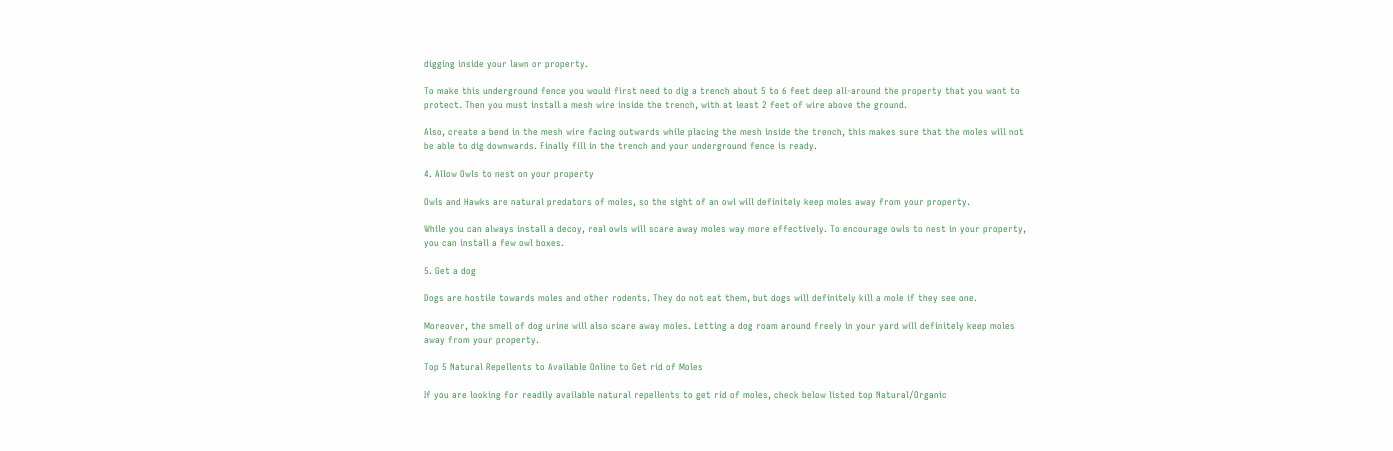digging inside your lawn or property.

To make this underground fence you would first need to dig a trench about 5 to 6 feet deep all-around the property that you want to protect. Then you must install a mesh wire inside the trench, with at least 2 feet of wire above the ground.

Also, create a bend in the mesh wire facing outwards while placing the mesh inside the trench, this makes sure that the moles will not be able to dig downwards. Finally fill in the trench and your underground fence is ready.

4. Allow Owls to nest on your property

Owls and Hawks are natural predators of moles, so the sight of an owl will definitely keep moles away from your property.

While you can always install a decoy, real owls will scare away moles way more effectively. To encourage owls to nest in your property, you can install a few owl boxes.

5. Get a dog

Dogs are hostile towards moles and other rodents. They do not eat them, but dogs will definitely kill a mole if they see one.

Moreover, the smell of dog urine will also scare away moles. Letting a dog roam around freely in your yard will definitely keep moles away from your property.

Top 5 Natural Repellents to Available Online to Get rid of Moles

If you are looking for readily available natural repellents to get rid of moles, check below listed top Natural/Organic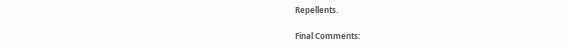Repellents.

Final Comments: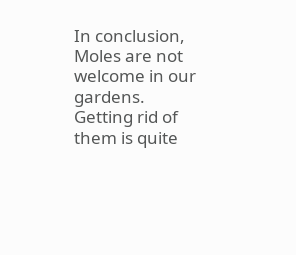In conclusion, Moles are not welcome in our gardens. Getting rid of them is quite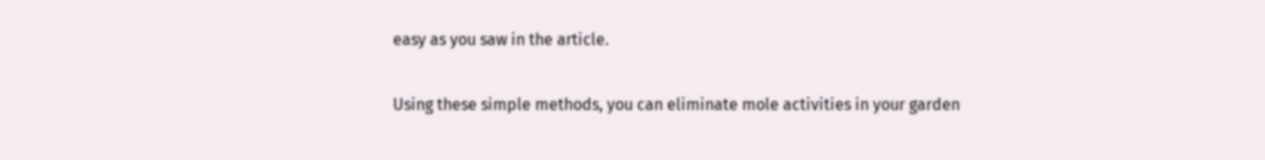easy as you saw in the article.

Using these simple methods, you can eliminate mole activities in your garden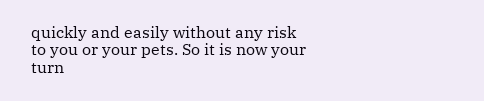quickly and easily without any risk to you or your pets. So it is now your turn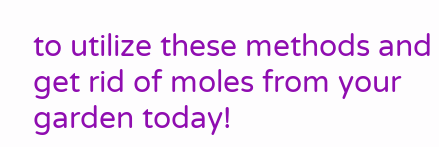to utilize these methods and get rid of moles from your garden today!